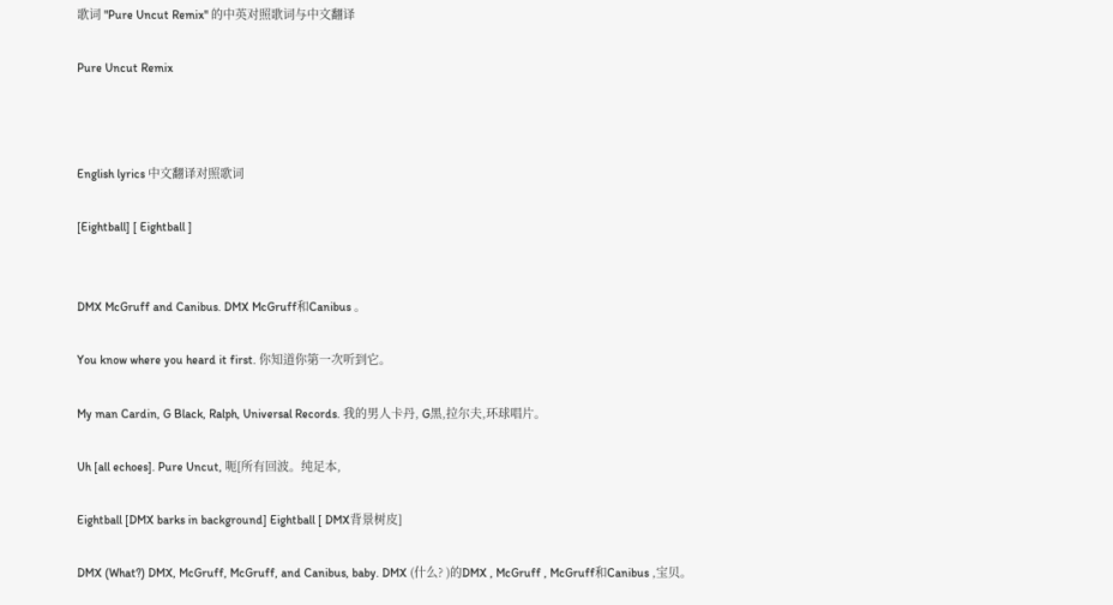歌词 "Pure Uncut Remix" 的中英对照歌词与中文翻译

Pure Uncut Remix



English lyrics 中文翻译对照歌词

[Eightball] [ Eightball ]


DMX McGruff and Canibus. DMX McGruff和Canibus 。

You know where you heard it first. 你知道你第一次听到它。

My man Cardin, G Black, Ralph, Universal Records. 我的男人卡丹, G黑,拉尔夫,环球唱片。

Uh [all echoes]. Pure Uncut, 呃[所有回波。纯足本,

Eightball [DMX barks in background] Eightball [ DMX背景树皮]

DMX (What?) DMX, McGruff, McGruff, and Canibus, baby. DMX (什么? )的DMX , McGruff , McGruff和Canibus ,宝贝。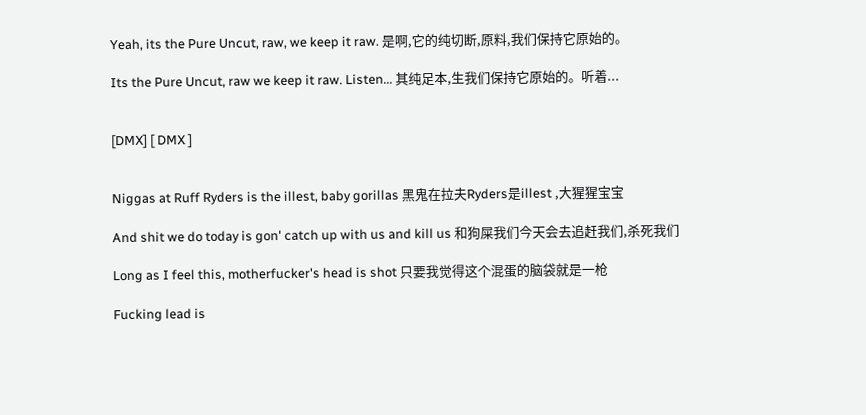Yeah, its the Pure Uncut, raw, we keep it raw. 是啊,它的纯切断,原料,我们保持它原始的。

Its the Pure Uncut, raw we keep it raw. Listen... 其纯足本,生我们保持它原始的。听着...


[DMX] [ DMX ]


Niggas at Ruff Ryders is the illest, baby gorillas 黑鬼在拉夫Ryders是illest ,大猩猩宝宝

And shit we do today is gon' catch up with us and kill us 和狗屎我们今天会去追赶我们,杀死我们

Long as I feel this, motherfucker's head is shot 只要我觉得这个混蛋的脑袋就是一枪

Fucking lead is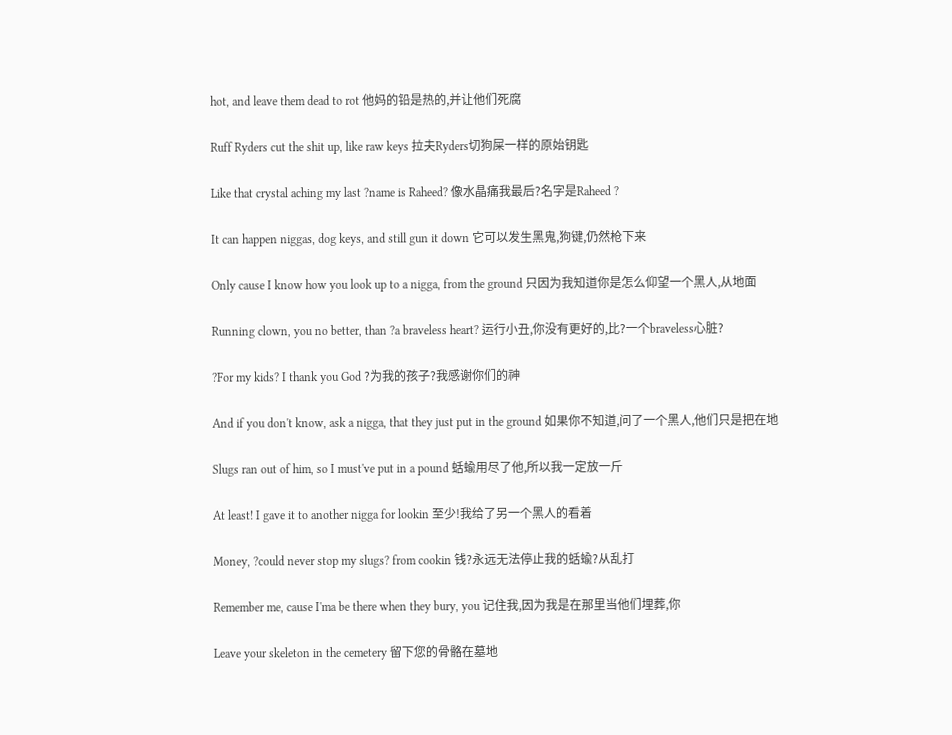hot, and leave them dead to rot 他妈的铅是热的,并让他们死腐

Ruff Ryders cut the shit up, like raw keys 拉夫Ryders切狗屎一样的原始钥匙

Like that crystal aching my last ?name is Raheed? 像水晶痛我最后?名字是Raheed ?

It can happen niggas, dog keys, and still gun it down 它可以发生黑鬼,狗键,仍然枪下来

Only cause I know how you look up to a nigga, from the ground 只因为我知道你是怎么仰望一个黑人,从地面

Running clown, you no better, than ?a braveless heart? 运行小丑,你没有更好的,比?一个braveless心脏?

?For my kids? I thank you God ?为我的孩子?我感谢你们的神

And if you don't know, ask a nigga, that they just put in the ground 如果你不知道,问了一个黑人,他们只是把在地

Slugs ran out of him, so I must've put in a pound 蛞蝓用尽了他,所以我一定放一斤

At least! I gave it to another nigga for lookin 至少!我给了另一个黑人的看着

Money, ?could never stop my slugs? from cookin 钱?永远无法停止我的蛞蝓?从乱打

Remember me, cause I'ma be there when they bury, you 记住我,因为我是在那里当他们埋葬,你

Leave your skeleton in the cemetery 留下您的骨骼在墓地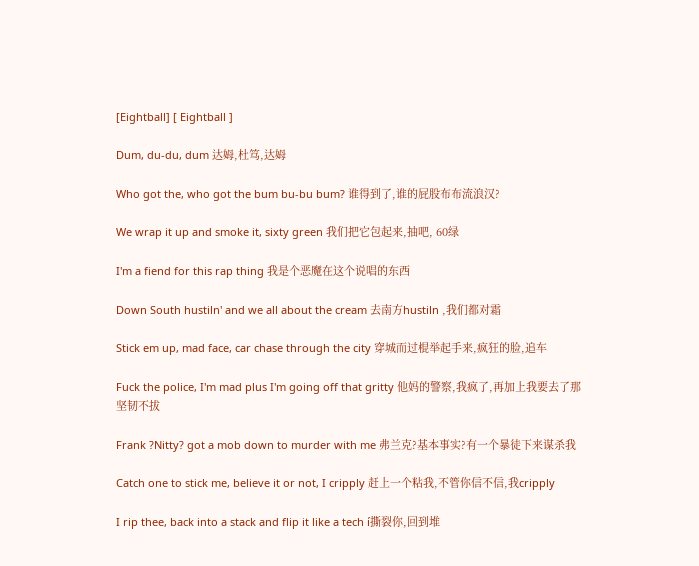[Eightball] [ Eightball ]

Dum, du-du, dum 达姆,杜笃,达姆

Who got the, who got the bum bu-bu bum? 谁得到了,谁的屁股布布流浪汉?

We wrap it up and smoke it, sixty green 我们把它包起来,抽吧, 60绿

I'm a fiend for this rap thing 我是个恶魔在这个说唱的东西

Down South hustiln' and we all about the cream 去南方hustiln ,我们都对霜

Stick em up, mad face, car chase through the city 穿城而过棍举起手来,疯狂的脸,追车

Fuck the police, I'm mad plus I'm going off that gritty 他妈的警察,我疯了,再加上我要去了那坚韧不拔

Frank ?Nitty? got a mob down to murder with me 弗兰克?基本事实?有一个暴徒下来谋杀我

Catch one to stick me, believe it or not, I cripply 赶上一个粘我,不管你信不信,我cripply

I rip thee, back into a stack and flip it like a tech í撕裂你,回到堆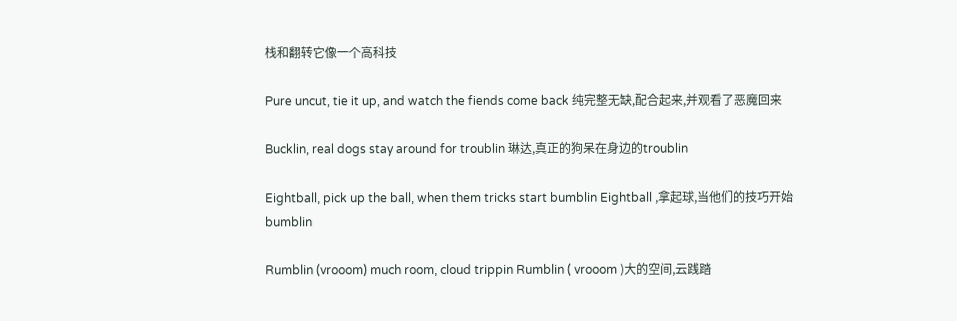栈和翻转它像一个高科技

Pure uncut, tie it up, and watch the fiends come back 纯完整无缺,配合起来,并观看了恶魔回来

Bucklin, real dogs stay around for troublin 琳达,真正的狗呆在身边的troublin

Eightball, pick up the ball, when them tricks start bumblin Eightball ,拿起球,当他们的技巧开始bumblin

Rumblin (vrooom) much room, cloud trippin Rumblin ( vrooom )大的空间,云践踏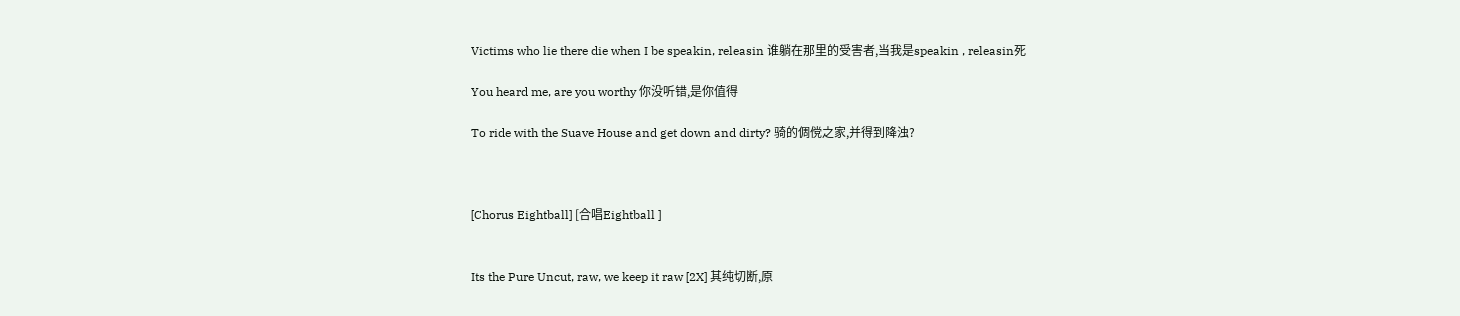Victims who lie there die when I be speakin, releasin 谁躺在那里的受害者,当我是speakin , releasin死

You heard me, are you worthy 你没听错,是你值得

To ride with the Suave House and get down and dirty? 骑的倜傥之家,并得到降浊?



[Chorus Eightball] [合唱Eightball ]


Its the Pure Uncut, raw, we keep it raw [2X] 其纯切断,原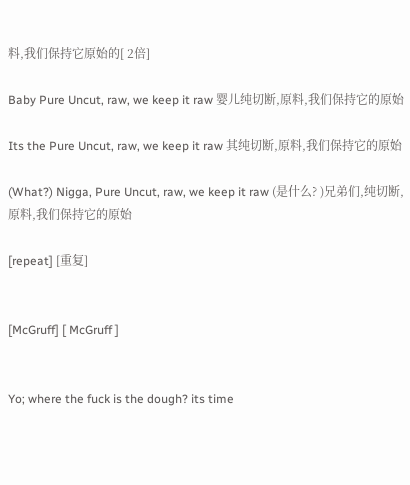料,我们保持它原始的[ 2倍]

Baby Pure Uncut, raw, we keep it raw 婴儿纯切断,原料,我们保持它的原始

Its the Pure Uncut, raw, we keep it raw 其纯切断,原料,我们保持它的原始

(What?) Nigga, Pure Uncut, raw, we keep it raw (是什么? )兄弟们,纯切断,原料,我们保持它的原始

[repeat] [重复]


[McGruff] [ McGruff ]


Yo; where the fuck is the dough? its time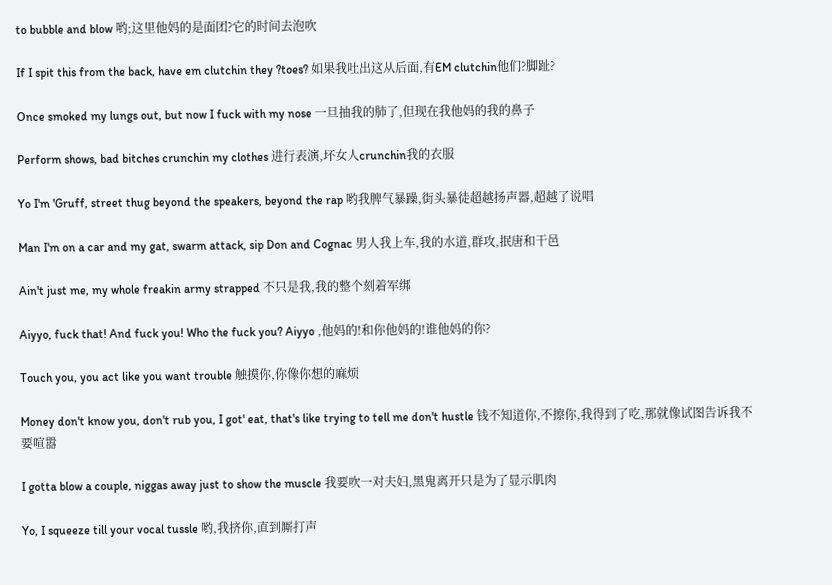to bubble and blow 哟;这里他妈的是面团?它的时间去泡吹

If I spit this from the back, have em clutchin they ?toes? 如果我吐出这从后面,有EM clutchin他们?脚趾?

Once smoked my lungs out, but now I fuck with my nose 一旦抽我的肺了,但现在我他妈的我的鼻子

Perform shows, bad bitches crunchin my clothes 进行表演,坏女人crunchin我的衣服

Yo I'm 'Gruff, street thug beyond the speakers, beyond the rap 哟我脾气暴躁,街头暴徒超越扬声器,超越了说唱

Man I'm on a car and my gat, swarm attack, sip Don and Cognac 男人我上车,我的水道,群攻,抿唐和干邑

Ain't just me, my whole freakin army strapped 不只是我,我的整个刻着军绑

Aiyyo, fuck that! And fuck you! Who the fuck you? Aiyyo ,他妈的!和你他妈的!谁他妈的你?

Touch you, you act like you want trouble 触摸你,你像你想的麻烦

Money don't know you, don't rub you, I got' eat, that's like trying to tell me don't hustle 钱不知道你,不擦你,我得到了吃,那就像试图告诉我不要喧嚣

I gotta blow a couple, niggas away just to show the muscle 我要吹一对夫妇,黑鬼离开只是为了显示肌肉

Yo, I squeeze till your vocal tussle 哟,我挤你,直到厮打声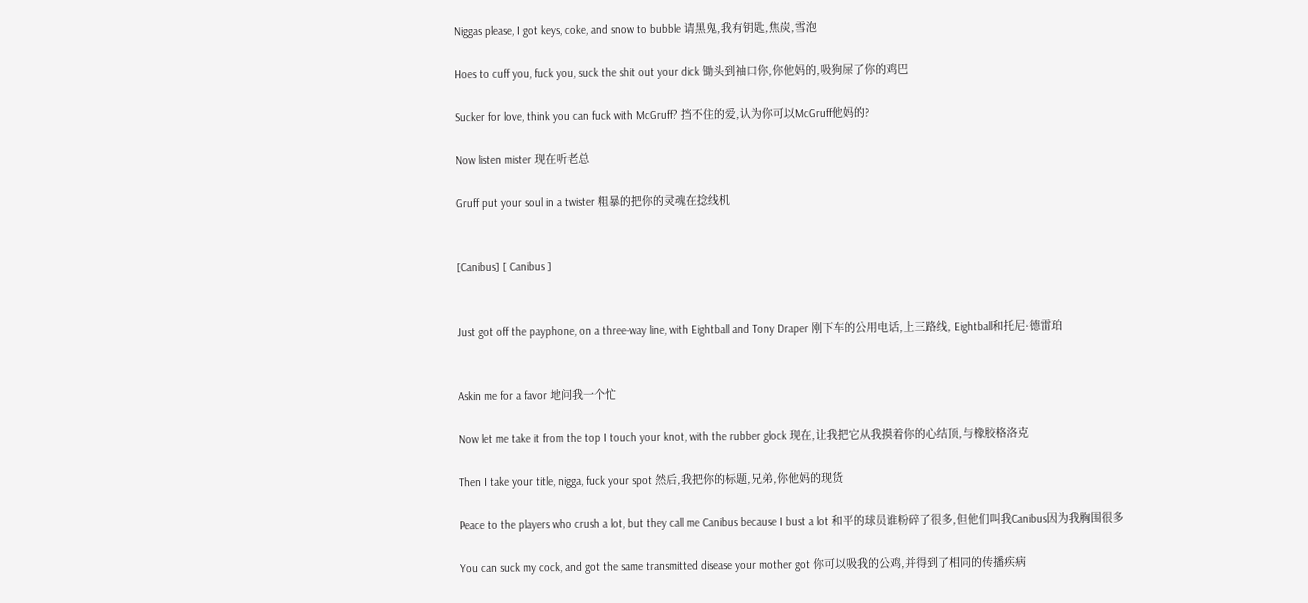Niggas please, I got keys, coke, and snow to bubble 请黑鬼,我有钥匙,焦炭,雪泡

Hoes to cuff you, fuck you, suck the shit out your dick 锄头到袖口你,你他妈的,吸狗屎了你的鸡巴

Sucker for love, think you can fuck with McGruff? 挡不住的爱,认为你可以McGruff他妈的?

Now listen mister 现在听老总

Gruff put your soul in a twister 粗暴的把你的灵魂在捻线机


[Canibus] [ Canibus ]


Just got off the payphone, on a three-way line, with Eightball and Tony Draper 刚下车的公用电话,上三路线, Eightball和托尼·德雷珀


Askin me for a favor 地问我一个忙

Now let me take it from the top I touch your knot, with the rubber glock 现在,让我把它从我摸着你的心结顶,与橡胶格洛克

Then I take your title, nigga, fuck your spot 然后,我把你的标题,兄弟,你他妈的现货

Peace to the players who crush a lot, but they call me Canibus because I bust a lot 和平的球员谁粉碎了很多,但他们叫我Canibus因为我胸围很多

You can suck my cock, and got the same transmitted disease your mother got 你可以吸我的公鸡,并得到了相同的传播疾病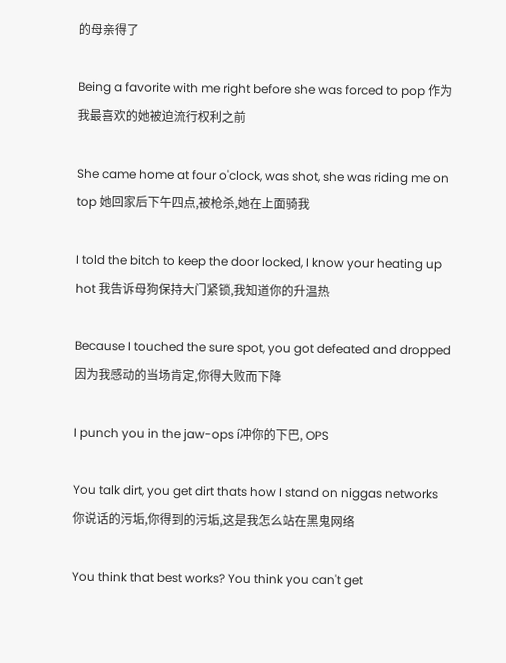的母亲得了

Being a favorite with me right before she was forced to pop 作为我最喜欢的她被迫流行权利之前

She came home at four o'clock, was shot, she was riding me on top 她回家后下午四点,被枪杀,她在上面骑我

I told the bitch to keep the door locked, I know your heating up hot 我告诉母狗保持大门紧锁,我知道你的升温热

Because I touched the sure spot, you got defeated and dropped 因为我感动的当场肯定,你得大败而下降

I punch you in the jaw-ops í冲你的下巴, OPS

You talk dirt, you get dirt thats how I stand on niggas networks 你说话的污垢,你得到的污垢,这是我怎么站在黑鬼网络

You think that best works? You think you can't get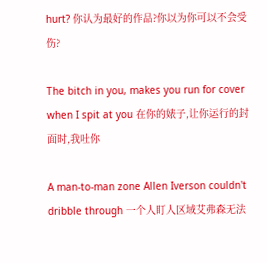hurt? 你认为最好的作品?你以为你可以不会受伤?

The bitch in you, makes you run for cover when I spit at you 在你的婊子,让你运行的封面时,我吐你

A man-to-man zone Allen Iverson couldn't dribble through 一个人盯人区域艾弗森无法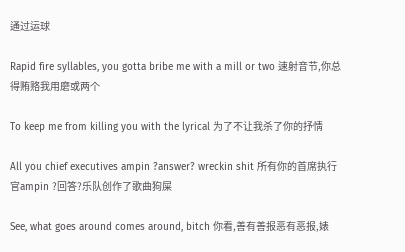通过运球

Rapid fire syllables, you gotta bribe me with a mill or two 速射音节,你总得贿赂我用磨或两个

To keep me from killing you with the lyrical 为了不让我杀了你的抒情

All you chief executives ampin ?answer? wreckin shit 所有你的首席执行官ampin ?回答?乐队创作了歌曲狗屎

See, what goes around comes around, bitch 你看,善有善报恶有恶报,婊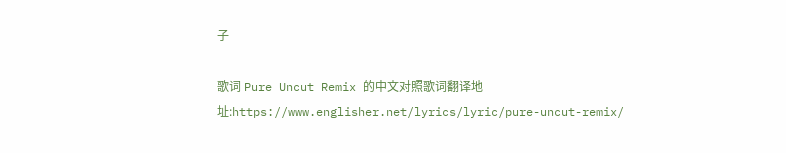子

歌词 Pure Uncut Remix 的中文对照歌词翻译地址:https://www.englisher.net/lyrics/lyric/pure-uncut-remix/